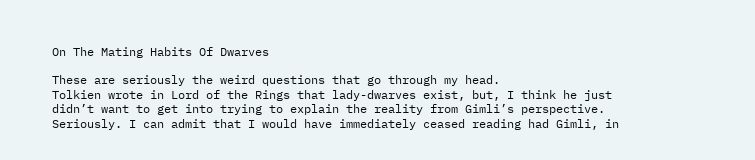On The Mating Habits Of Dwarves

These are seriously the weird questions that go through my head.
Tolkien wrote in Lord of the Rings that lady-dwarves exist, but, I think he just didn’t want to get into trying to explain the reality from Gimli’s perspective. Seriously. I can admit that I would have immediately ceased reading had Gimli, in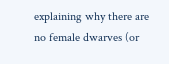explaining why there are no female dwarves (or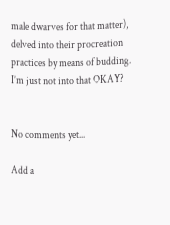male dwarves for that matter), delved into their procreation practices by means of budding.
I’m just not into that OKAY?


No comments yet...

Add a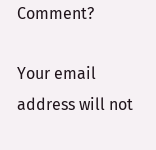Comment?

Your email address will not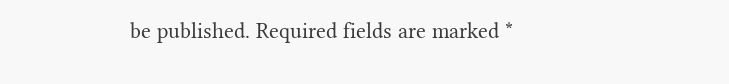be published. Required fields are marked *